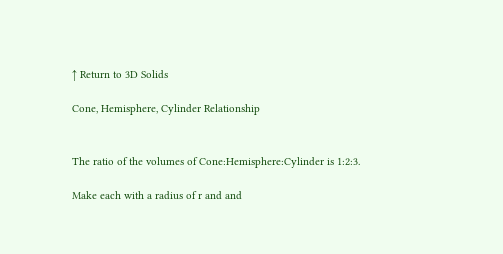↑ Return to 3D Solids

Cone, Hemisphere, Cylinder Relationship


The ratio of the volumes of Cone:Hemisphere:Cylinder is 1:2:3.

Make each with a radius of r and and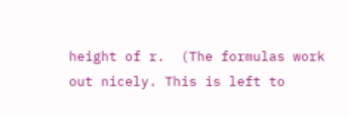height of r.  (The formulas work out nicely. This is left to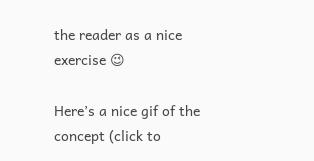the reader as a nice exercise 😉

Here’s a nice gif of the concept (click to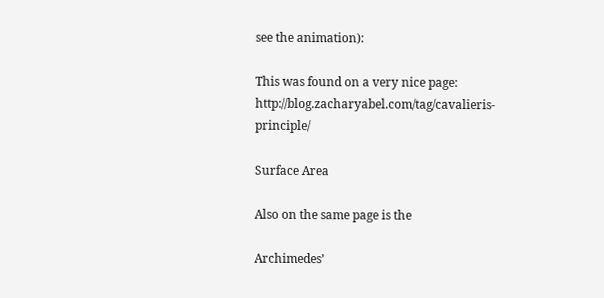see the animation):

This was found on a very nice page: http://blog.zacharyabel.com/tag/cavalieris-principle/

Surface Area

Also on the same page is the

Archimedes’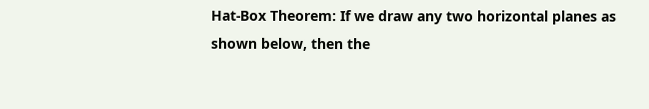Hat-Box Theorem: If we draw any two horizontal planes as shown below, then the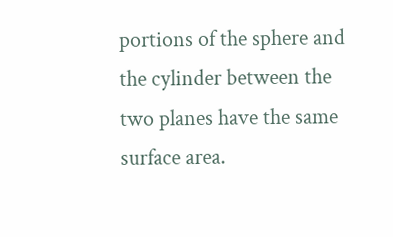portions of the sphere and the cylinder between the two planes have the same surface area.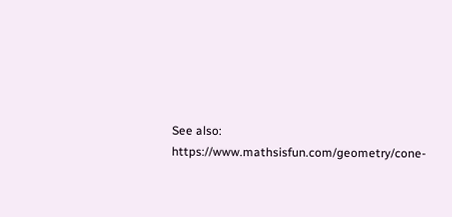See also: https://www.mathsisfun.com/geometry/cone-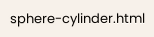sphere-cylinder.html